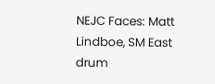NEJC Faces: Matt Lindboe, SM East drum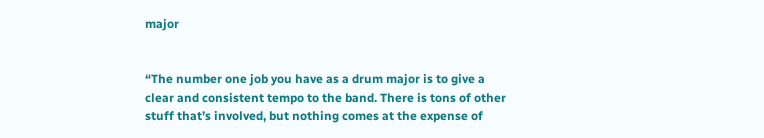major


“The number one job you have as a drum major is to give a clear and consistent tempo to the band. There is tons of other stuff that’s involved, but nothing comes at the expense of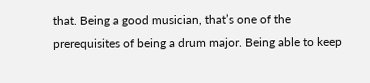that. Being a good musician, that’s one of the prerequisites of being a drum major. Being able to keep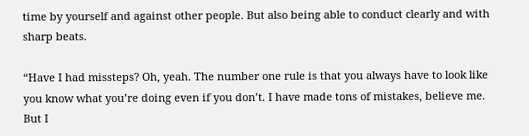time by yourself and against other people. But also being able to conduct clearly and with sharp beats.

“Have I had missteps? Oh, yeah. The number one rule is that you always have to look like you know what you’re doing even if you don’t. I have made tons of mistakes, believe me. But I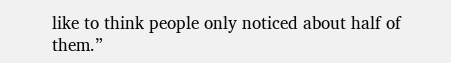like to think people only noticed about half of them.”